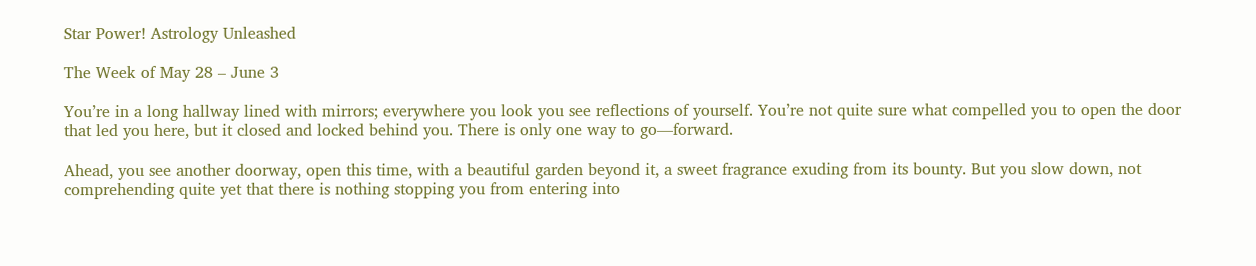Star Power! Astrology Unleashed

The Week of May 28 – June 3

You’re in a long hallway lined with mirrors; everywhere you look you see reflections of yourself. You’re not quite sure what compelled you to open the door that led you here, but it closed and locked behind you. There is only one way to go—forward.

Ahead, you see another doorway, open this time, with a beautiful garden beyond it, a sweet fragrance exuding from its bounty. But you slow down, not comprehending quite yet that there is nothing stopping you from entering into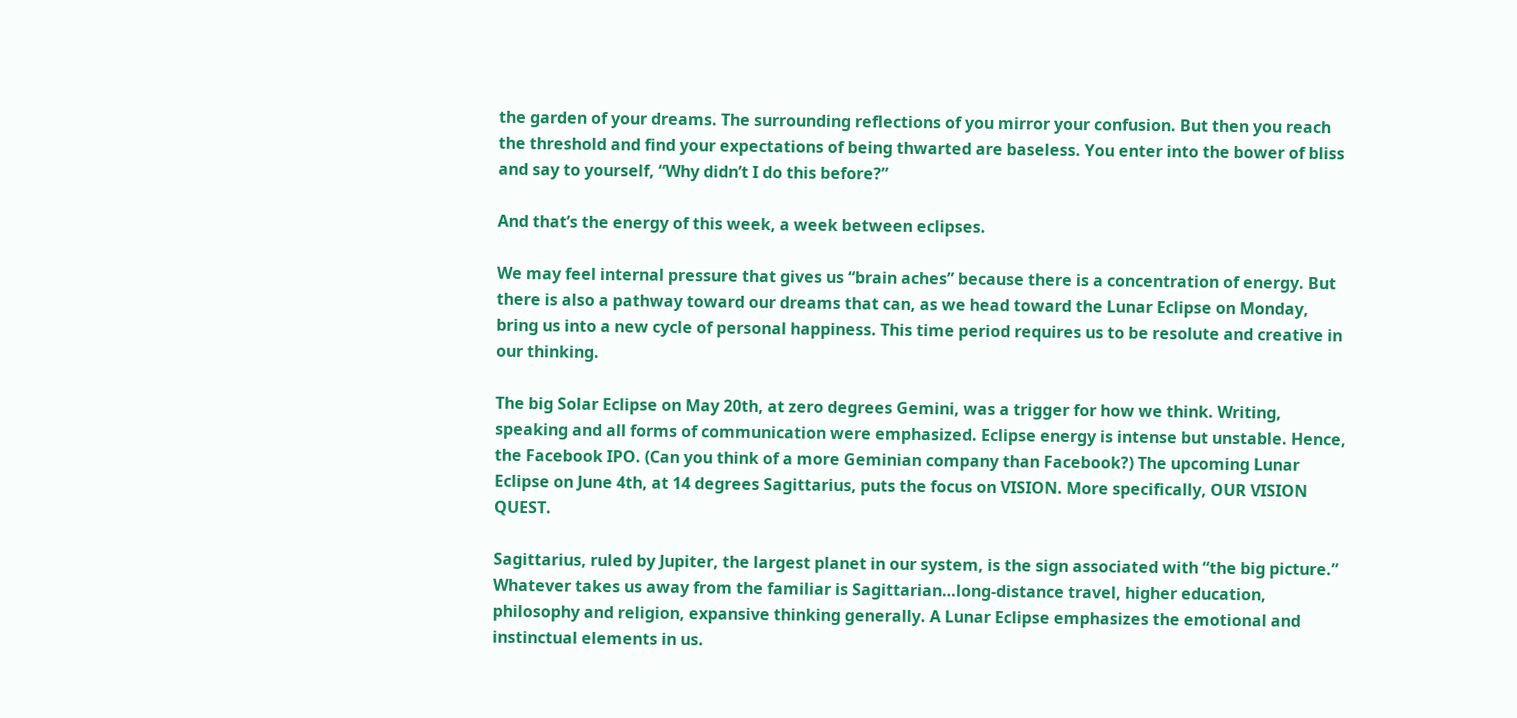the garden of your dreams. The surrounding reflections of you mirror your confusion. But then you reach the threshold and find your expectations of being thwarted are baseless. You enter into the bower of bliss and say to yourself, “Why didn’t I do this before?”

And that’s the energy of this week, a week between eclipses.

We may feel internal pressure that gives us “brain aches” because there is a concentration of energy. But there is also a pathway toward our dreams that can, as we head toward the Lunar Eclipse on Monday, bring us into a new cycle of personal happiness. This time period requires us to be resolute and creative in our thinking.

The big Solar Eclipse on May 20th, at zero degrees Gemini, was a trigger for how we think. Writing, speaking and all forms of communication were emphasized. Eclipse energy is intense but unstable. Hence, the Facebook IPO. (Can you think of a more Geminian company than Facebook?) The upcoming Lunar Eclipse on June 4th, at 14 degrees Sagittarius, puts the focus on VISION. More specifically, OUR VISION QUEST.

Sagittarius, ruled by Jupiter, the largest planet in our system, is the sign associated with “the big picture.” Whatever takes us away from the familiar is Sagittarian…long-distance travel, higher education, philosophy and religion, expansive thinking generally. A Lunar Eclipse emphasizes the emotional and instinctual elements in us.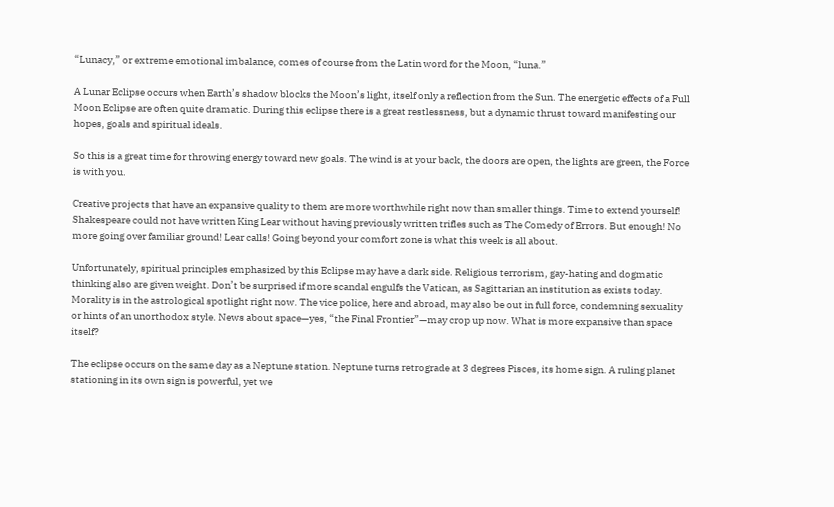“Lunacy,” or extreme emotional imbalance, comes of course from the Latin word for the Moon, “luna.”

A Lunar Eclipse occurs when Earth’s shadow blocks the Moon’s light, itself only a reflection from the Sun. The energetic effects of a Full Moon Eclipse are often quite dramatic. During this eclipse there is a great restlessness, but a dynamic thrust toward manifesting our hopes, goals and spiritual ideals.

So this is a great time for throwing energy toward new goals. The wind is at your back, the doors are open, the lights are green, the Force is with you.

Creative projects that have an expansive quality to them are more worthwhile right now than smaller things. Time to extend yourself! Shakespeare could not have written King Lear without having previously written trifles such as The Comedy of Errors. But enough! No more going over familiar ground! Lear calls! Going beyond your comfort zone is what this week is all about.

Unfortunately, spiritual principles emphasized by this Eclipse may have a dark side. Religious terrorism, gay-hating and dogmatic thinking also are given weight. Don’t be surprised if more scandal engulfs the Vatican, as Sagittarian an institution as exists today. Morality is in the astrological spotlight right now. The vice police, here and abroad, may also be out in full force, condemning sexuality or hints of an unorthodox style. News about space—yes, “the Final Frontier”—may crop up now. What is more expansive than space itself?

The eclipse occurs on the same day as a Neptune station. Neptune turns retrograde at 3 degrees Pisces, its home sign. A ruling planet stationing in its own sign is powerful, yet we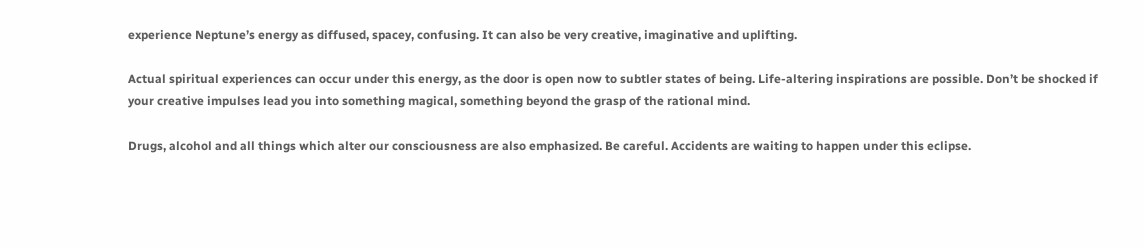experience Neptune’s energy as diffused, spacey, confusing. It can also be very creative, imaginative and uplifting.

Actual spiritual experiences can occur under this energy, as the door is open now to subtler states of being. Life-altering inspirations are possible. Don’t be shocked if your creative impulses lead you into something magical, something beyond the grasp of the rational mind.

Drugs, alcohol and all things which alter our consciousness are also emphasized. Be careful. Accidents are waiting to happen under this eclipse.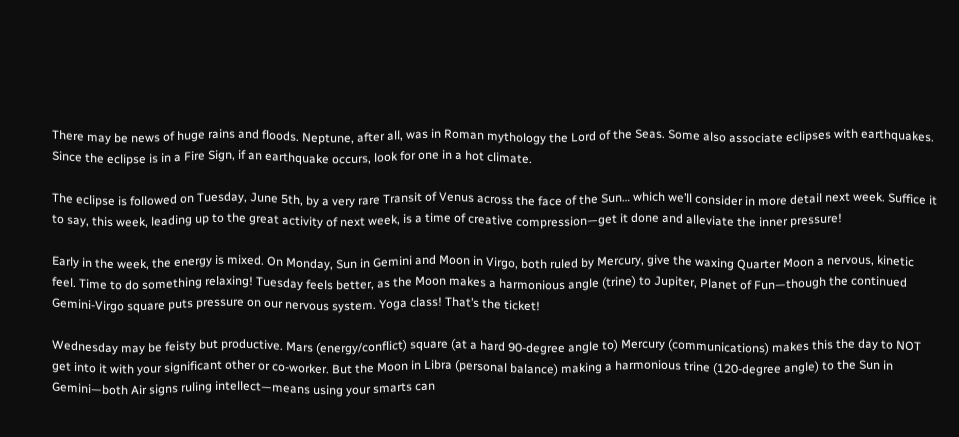There may be news of huge rains and floods. Neptune, after all, was in Roman mythology the Lord of the Seas. Some also associate eclipses with earthquakes. Since the eclipse is in a Fire Sign, if an earthquake occurs, look for one in a hot climate.

The eclipse is followed on Tuesday, June 5th, by a very rare Transit of Venus across the face of the Sun… which we’ll consider in more detail next week. Suffice it to say, this week, leading up to the great activity of next week, is a time of creative compression—get it done and alleviate the inner pressure!

Early in the week, the energy is mixed. On Monday, Sun in Gemini and Moon in Virgo, both ruled by Mercury, give the waxing Quarter Moon a nervous, kinetic feel. Time to do something relaxing! Tuesday feels better, as the Moon makes a harmonious angle (trine) to Jupiter, Planet of Fun—though the continued Gemini-Virgo square puts pressure on our nervous system. Yoga class! That’s the ticket!

Wednesday may be feisty but productive. Mars (energy/conflict) square (at a hard 90-degree angle to) Mercury (communications) makes this the day to NOT get into it with your significant other or co-worker. But the Moon in Libra (personal balance) making a harmonious trine (120-degree angle) to the Sun in Gemini—both Air signs ruling intellect—means using your smarts can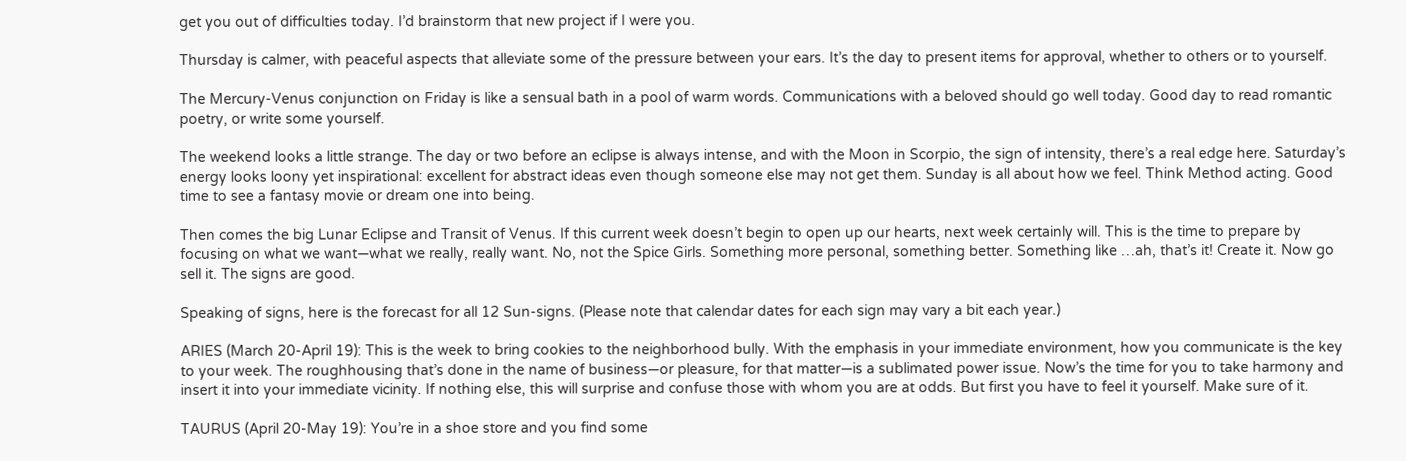get you out of difficulties today. I’d brainstorm that new project if I were you.

Thursday is calmer, with peaceful aspects that alleviate some of the pressure between your ears. It’s the day to present items for approval, whether to others or to yourself.

The Mercury-Venus conjunction on Friday is like a sensual bath in a pool of warm words. Communications with a beloved should go well today. Good day to read romantic poetry, or write some yourself.

The weekend looks a little strange. The day or two before an eclipse is always intense, and with the Moon in Scorpio, the sign of intensity, there’s a real edge here. Saturday’s energy looks loony yet inspirational: excellent for abstract ideas even though someone else may not get them. Sunday is all about how we feel. Think Method acting. Good time to see a fantasy movie or dream one into being.

Then comes the big Lunar Eclipse and Transit of Venus. If this current week doesn’t begin to open up our hearts, next week certainly will. This is the time to prepare by focusing on what we want—what we really, really want. No, not the Spice Girls. Something more personal, something better. Something like …ah, that’s it! Create it. Now go sell it. The signs are good.

Speaking of signs, here is the forecast for all 12 Sun-signs. (Please note that calendar dates for each sign may vary a bit each year.)

ARIES (March 20-April 19): This is the week to bring cookies to the neighborhood bully. With the emphasis in your immediate environment, how you communicate is the key to your week. The roughhousing that’s done in the name of business—or pleasure, for that matter—is a sublimated power issue. Now’s the time for you to take harmony and insert it into your immediate vicinity. If nothing else, this will surprise and confuse those with whom you are at odds. But first you have to feel it yourself. Make sure of it.

TAURUS (April 20-May 19): You’re in a shoe store and you find some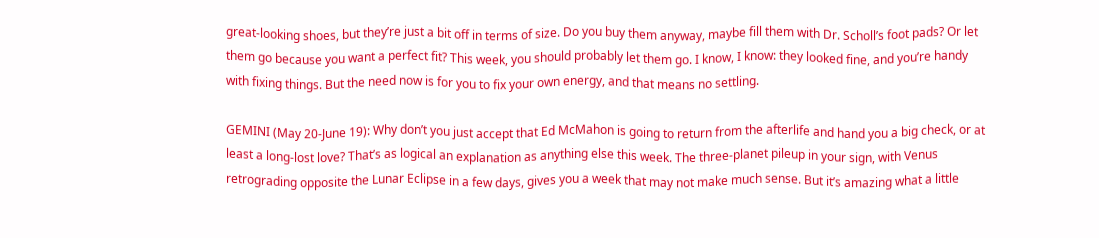great-looking shoes, but they’re just a bit off in terms of size. Do you buy them anyway, maybe fill them with Dr. Scholl’s foot pads? Or let them go because you want a perfect fit? This week, you should probably let them go. I know, I know: they looked fine, and you’re handy with fixing things. But the need now is for you to fix your own energy, and that means no settling.

GEMINI (May 20-June 19): Why don’t you just accept that Ed McMahon is going to return from the afterlife and hand you a big check, or at least a long-lost love? That’s as logical an explanation as anything else this week. The three-planet pileup in your sign, with Venus retrograding opposite the Lunar Eclipse in a few days, gives you a week that may not make much sense. But it’s amazing what a little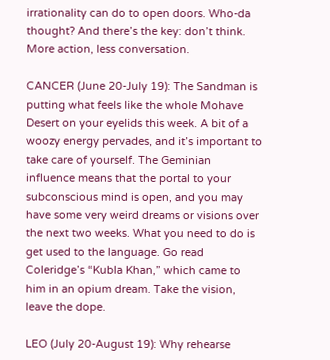irrationality can do to open doors. Who-da thought? And there’s the key: don’t think. More action, less conversation.

CANCER (June 20-July 19): The Sandman is putting what feels like the whole Mohave Desert on your eyelids this week. A bit of a woozy energy pervades, and it’s important to take care of yourself. The Geminian influence means that the portal to your subconscious mind is open, and you may have some very weird dreams or visions over the next two weeks. What you need to do is get used to the language. Go read Coleridge’s “Kubla Khan,” which came to him in an opium dream. Take the vision, leave the dope.

LEO (July 20-August 19): Why rehearse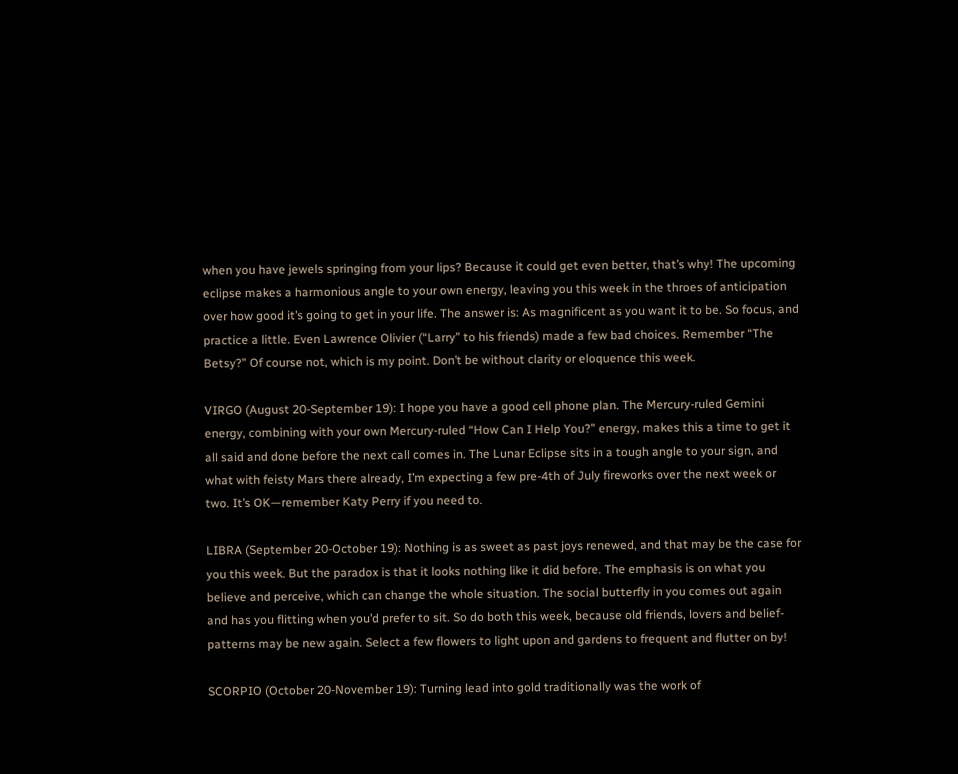when you have jewels springing from your lips? Because it could get even better, that’s why! The upcoming eclipse makes a harmonious angle to your own energy, leaving you this week in the throes of anticipation over how good it’s going to get in your life. The answer is: As magnificent as you want it to be. So focus, and practice a little. Even Lawrence Olivier (“Larry” to his friends) made a few bad choices. Remember “The Betsy?” Of course not, which is my point. Don’t be without clarity or eloquence this week.

VIRGO (August 20-September 19): I hope you have a good cell phone plan. The Mercury-ruled Gemini energy, combining with your own Mercury-ruled “How Can I Help You?” energy, makes this a time to get it all said and done before the next call comes in. The Lunar Eclipse sits in a tough angle to your sign, and what with feisty Mars there already, I’m expecting a few pre-4th of July fireworks over the next week or two. It’s OK—remember Katy Perry if you need to.

LIBRA (September 20-October 19): Nothing is as sweet as past joys renewed, and that may be the case for you this week. But the paradox is that it looks nothing like it did before. The emphasis is on what you believe and perceive, which can change the whole situation. The social butterfly in you comes out again and has you flitting when you’d prefer to sit. So do both this week, because old friends, lovers and belief-patterns may be new again. Select a few flowers to light upon and gardens to frequent and flutter on by!

SCORPIO (October 20-November 19): Turning lead into gold traditionally was the work of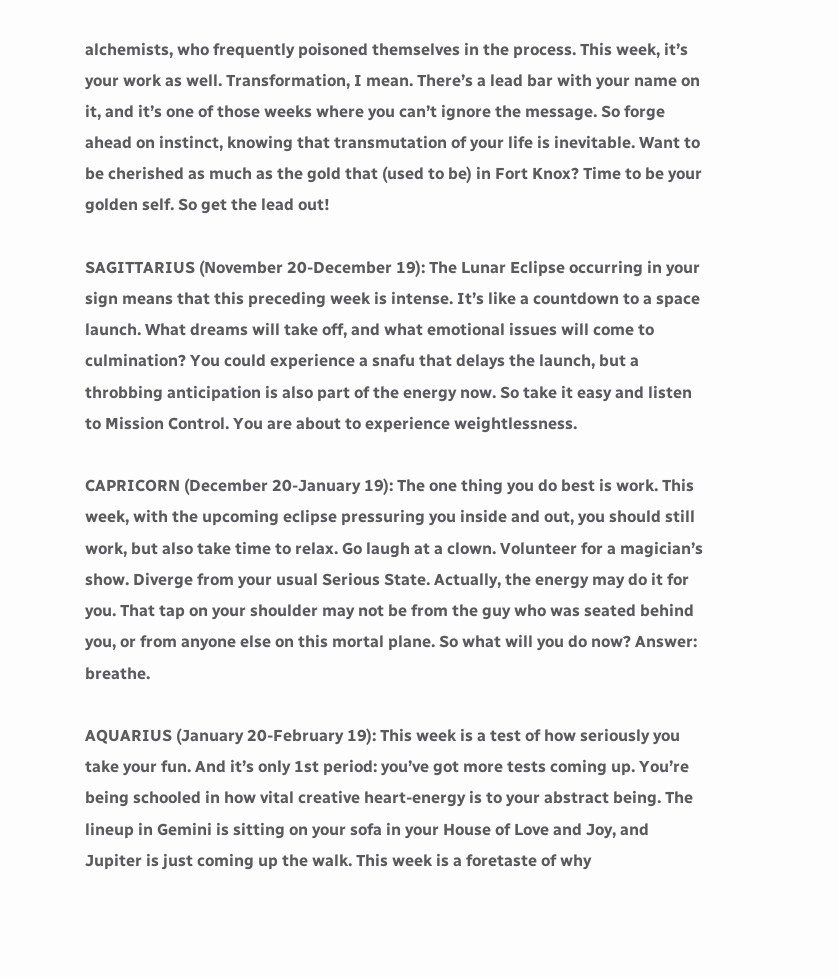alchemists, who frequently poisoned themselves in the process. This week, it’s your work as well. Transformation, I mean. There’s a lead bar with your name on it, and it’s one of those weeks where you can’t ignore the message. So forge ahead on instinct, knowing that transmutation of your life is inevitable. Want to be cherished as much as the gold that (used to be) in Fort Knox? Time to be your golden self. So get the lead out!

SAGITTARIUS (November 20-December 19): The Lunar Eclipse occurring in your sign means that this preceding week is intense. It’s like a countdown to a space launch. What dreams will take off, and what emotional issues will come to culmination? You could experience a snafu that delays the launch, but a throbbing anticipation is also part of the energy now. So take it easy and listen to Mission Control. You are about to experience weightlessness.

CAPRICORN (December 20-January 19): The one thing you do best is work. This week, with the upcoming eclipse pressuring you inside and out, you should still work, but also take time to relax. Go laugh at a clown. Volunteer for a magician’s show. Diverge from your usual Serious State. Actually, the energy may do it for you. That tap on your shoulder may not be from the guy who was seated behind you, or from anyone else on this mortal plane. So what will you do now? Answer: breathe.

AQUARIUS (January 20-February 19): This week is a test of how seriously you take your fun. And it’s only 1st period: you’ve got more tests coming up. You’re being schooled in how vital creative heart-energy is to your abstract being. The lineup in Gemini is sitting on your sofa in your House of Love and Joy, and Jupiter is just coming up the walk. This week is a foretaste of why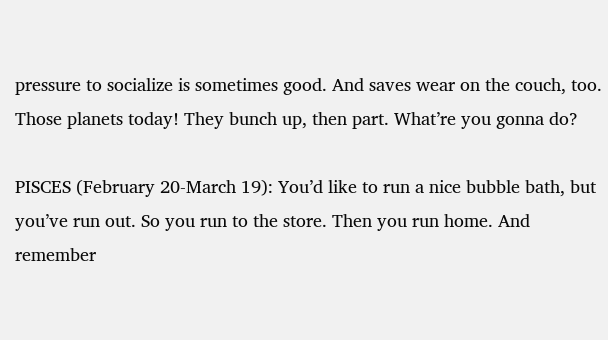pressure to socialize is sometimes good. And saves wear on the couch, too. Those planets today! They bunch up, then part. What’re you gonna do?

PISCES (February 20-March 19): You’d like to run a nice bubble bath, but you’ve run out. So you run to the store. Then you run home. And remember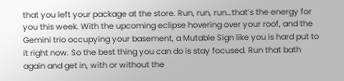that you left your package at the store. Run, run, run…that’s the energy for you this week. With the upcoming eclipse hovering over your roof, and the Gemini trio occupying your basement, a Mutable Sign like you is hard put to it right now. So the best thing you can do is stay focused. Run that bath again and get in, with or without the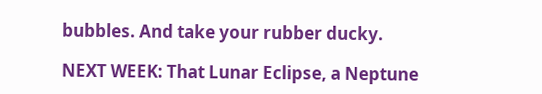bubbles. And take your rubber ducky.

NEXT WEEK: That Lunar Eclipse, a Neptune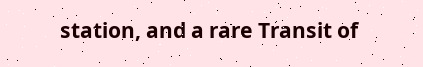station, and a rare Transit of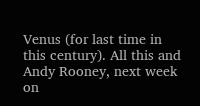Venus (for last time in this century). All this and Andy Rooney, next week on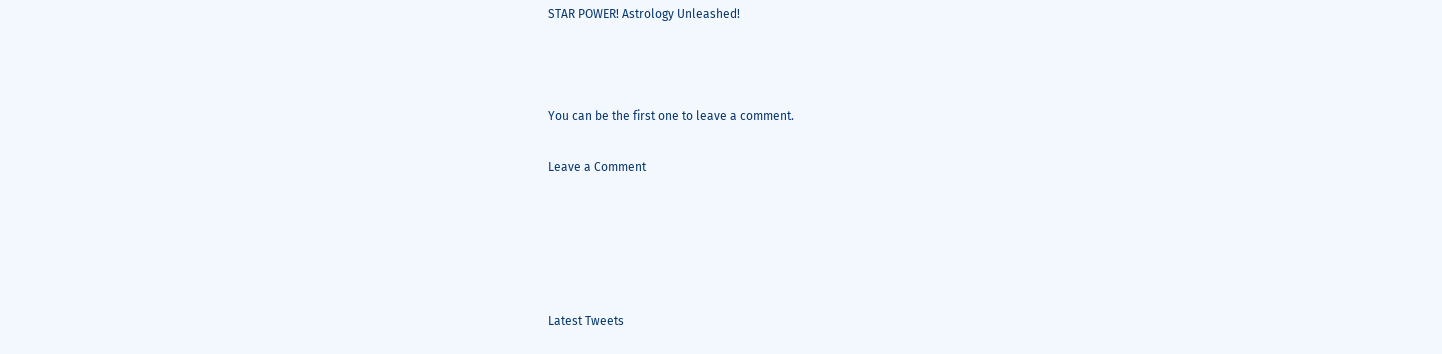STAR POWER! Astrology Unleashed!



You can be the first one to leave a comment.

Leave a Comment





Latest Tweets